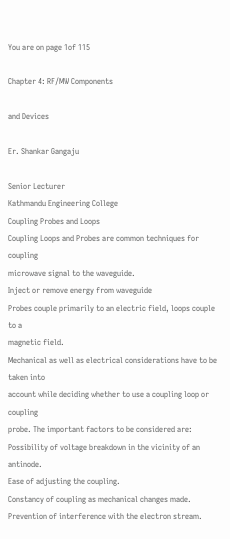You are on page 1of 115

Chapter 4: RF/MW Components

and Devices

Er. Shankar Gangaju

Senior Lecturer
Kathmandu Engineering College
Coupling Probes and Loops
Coupling Loops and Probes are common techniques for coupling
microwave signal to the waveguide.
Inject or remove energy from waveguide
Probes couple primarily to an electric field, loops couple to a
magnetic field.
Mechanical as well as electrical considerations have to be taken into
account while deciding whether to use a coupling loop or coupling
probe. The important factors to be considered are:
Possibility of voltage breakdown in the vicinity of an antinode.
Ease of adjusting the coupling.
Constancy of coupling as mechanical changes made.
Prevention of interference with the electron stream.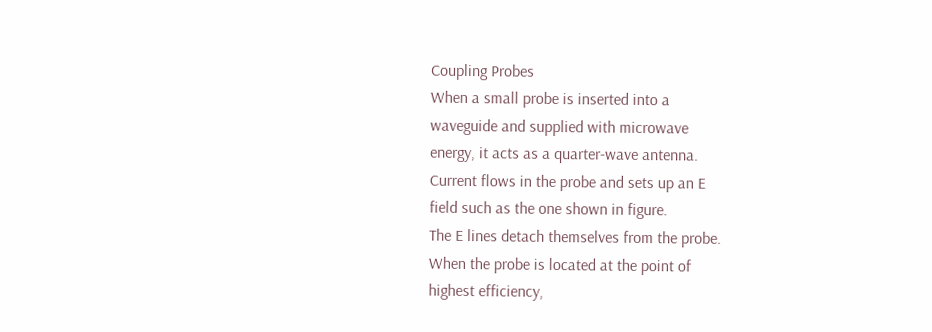Coupling Probes
When a small probe is inserted into a
waveguide and supplied with microwave
energy, it acts as a quarter-wave antenna.
Current flows in the probe and sets up an E
field such as the one shown in figure.
The E lines detach themselves from the probe.
When the probe is located at the point of
highest efficiency,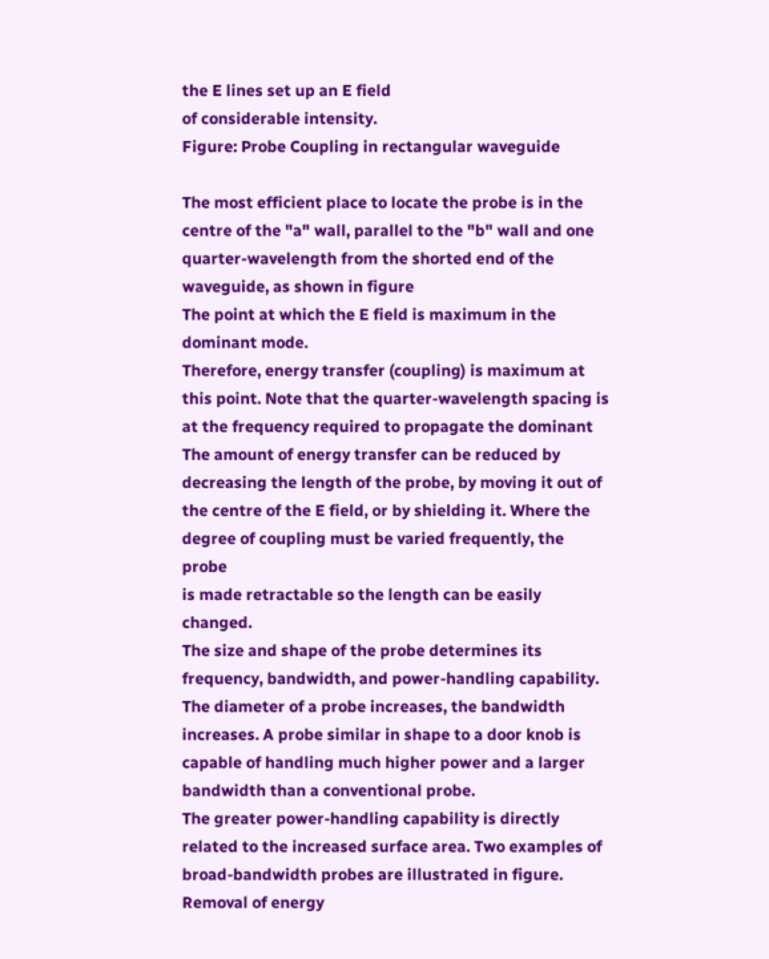the E lines set up an E field
of considerable intensity.
Figure: Probe Coupling in rectangular waveguide

The most efficient place to locate the probe is in the
centre of the "a" wall, parallel to the "b" wall and one
quarter-wavelength from the shorted end of the
waveguide, as shown in figure
The point at which the E field is maximum in the
dominant mode.
Therefore, energy transfer (coupling) is maximum at
this point. Note that the quarter-wavelength spacing is
at the frequency required to propagate the dominant
The amount of energy transfer can be reduced by
decreasing the length of the probe, by moving it out of
the centre of the E field, or by shielding it. Where the
degree of coupling must be varied frequently, the probe
is made retractable so the length can be easily changed.
The size and shape of the probe determines its
frequency, bandwidth, and power-handling capability.
The diameter of a probe increases, the bandwidth
increases. A probe similar in shape to a door knob is
capable of handling much higher power and a larger
bandwidth than a conventional probe.
The greater power-handling capability is directly
related to the increased surface area. Two examples of
broad-bandwidth probes are illustrated in figure.
Removal of energy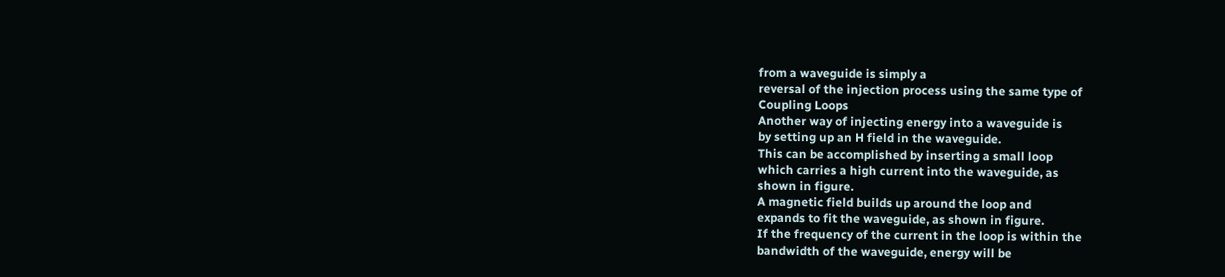from a waveguide is simply a
reversal of the injection process using the same type of
Coupling Loops
Another way of injecting energy into a waveguide is
by setting up an H field in the waveguide.
This can be accomplished by inserting a small loop
which carries a high current into the waveguide, as
shown in figure.
A magnetic field builds up around the loop and
expands to fit the waveguide, as shown in figure.
If the frequency of the current in the loop is within the
bandwidth of the waveguide, energy will be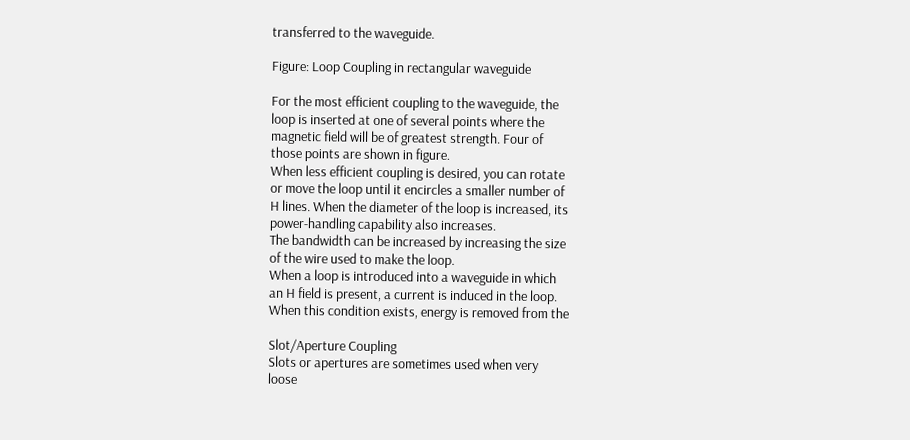transferred to the waveguide.

Figure: Loop Coupling in rectangular waveguide

For the most efficient coupling to the waveguide, the
loop is inserted at one of several points where the
magnetic field will be of greatest strength. Four of
those points are shown in figure.
When less efficient coupling is desired, you can rotate
or move the loop until it encircles a smaller number of
H lines. When the diameter of the loop is increased, its
power-handling capability also increases.
The bandwidth can be increased by increasing the size
of the wire used to make the loop.
When a loop is introduced into a waveguide in which
an H field is present, a current is induced in the loop.
When this condition exists, energy is removed from the

Slot/Aperture Coupling
Slots or apertures are sometimes used when very
loose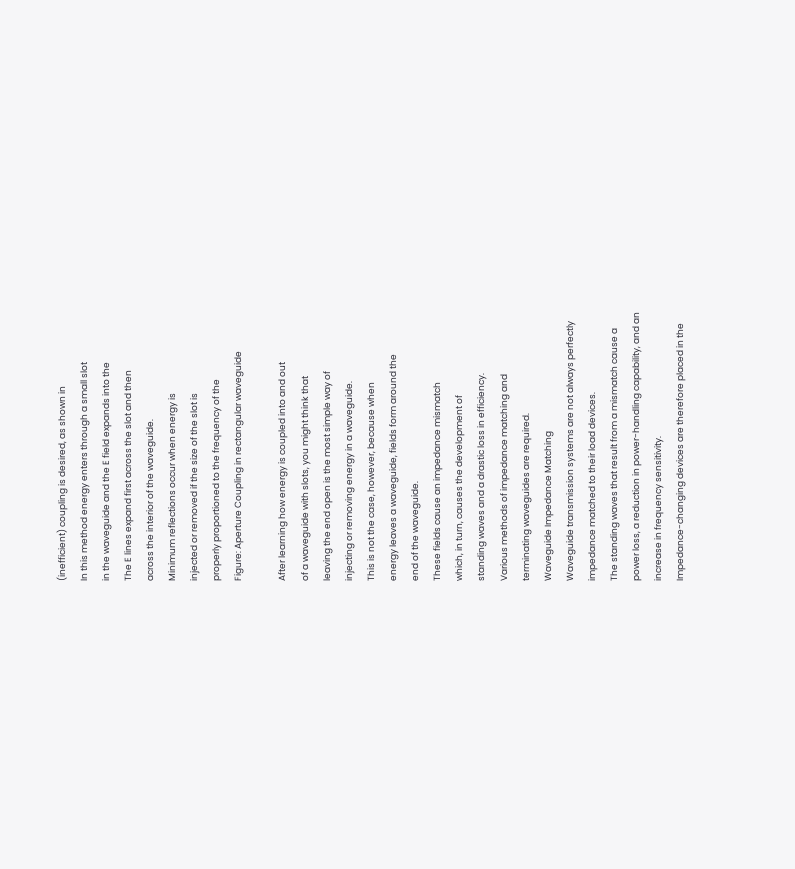(inefficient) coupling is desired, as shown in
In this method energy enters through a small slot
in the waveguide and the E field expands into the
The E lines expand first across the slot and then
across the interior of the waveguide.
Minimum reflections occur when energy is
injected or removed if the size of the slot is
properly proportioned to the frequency of the
Figure: Aperture Coupling in rectangular waveguide

After learning how energy is coupled into and out
of a waveguide with slots, you might think that
leaving the end open is the most simple way of
injecting or removing energy in a waveguide.
This is not the case, however, because when
energy leaves a waveguide, fields form around the
end of the waveguide.
These fields cause an impedance mismatch
which, in turn, causes the development of
standing waves and a drastic loss in efficiency.
Various methods of impedance matching and
terminating waveguides are required.
Waveguide Impedance Matching
Waveguide transmission systems are not always perfectly
impedance matched to their load devices.
The standing waves that result from a mismatch cause a
power loss, a reduction in power-handling capability, and an
increase in frequency sensitivity.
Impedance-changing devices are therefore placed in the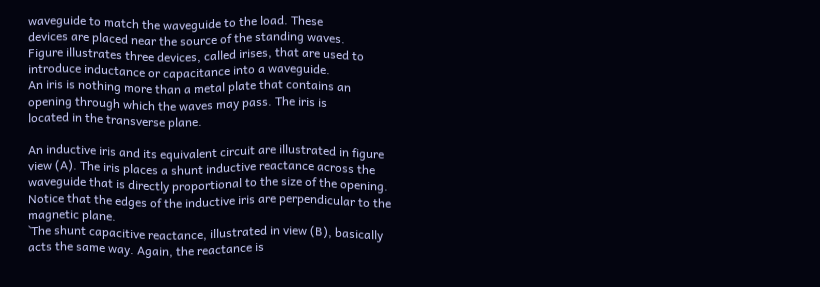waveguide to match the waveguide to the load. These
devices are placed near the source of the standing waves.
Figure illustrates three devices, called irises, that are used to
introduce inductance or capacitance into a waveguide.
An iris is nothing more than a metal plate that contains an
opening through which the waves may pass. The iris is
located in the transverse plane.

An inductive iris and its equivalent circuit are illustrated in figure
view (A). The iris places a shunt inductive reactance across the
waveguide that is directly proportional to the size of the opening.
Notice that the edges of the inductive iris are perpendicular to the
magnetic plane.
`The shunt capacitive reactance, illustrated in view (B), basically
acts the same way. Again, the reactance is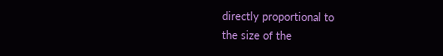directly proportional to
the size of the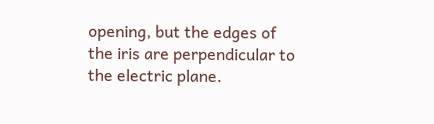opening, but the edges of the iris are perpendicular to
the electric plane.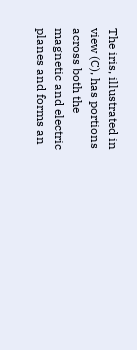The iris, illustrated in view (C), has portions across both the
magnetic and electric planes and forms an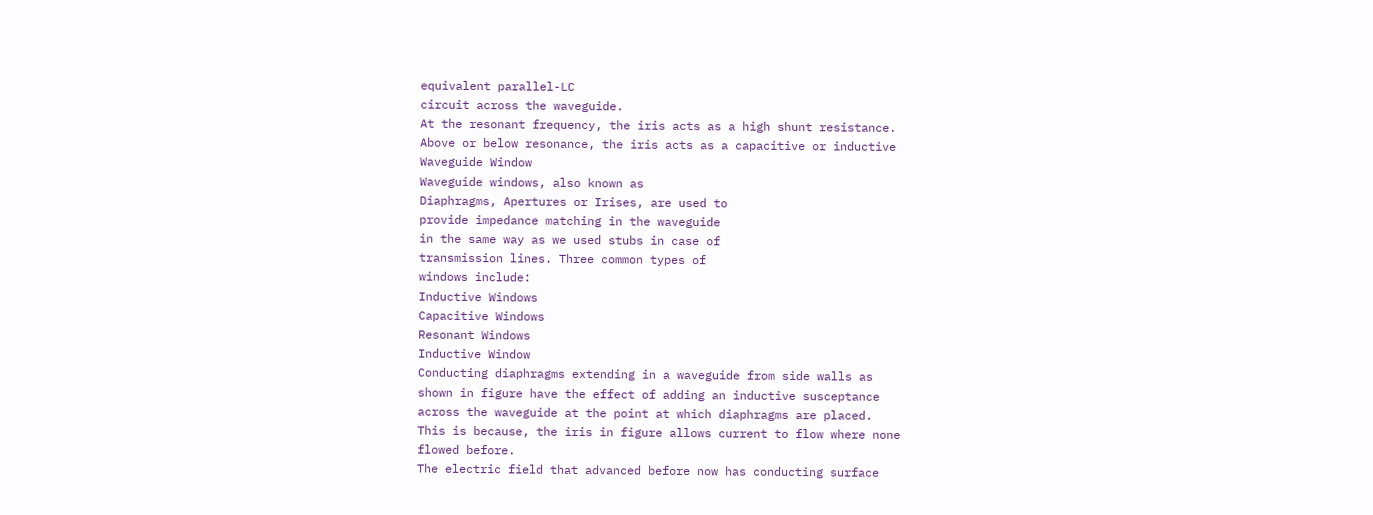equivalent parallel-LC
circuit across the waveguide.
At the resonant frequency, the iris acts as a high shunt resistance.
Above or below resonance, the iris acts as a capacitive or inductive
Waveguide Window
Waveguide windows, also known as
Diaphragms, Apertures or Irises, are used to
provide impedance matching in the waveguide
in the same way as we used stubs in case of
transmission lines. Three common types of
windows include:
Inductive Windows
Capacitive Windows
Resonant Windows
Inductive Window
Conducting diaphragms extending in a waveguide from side walls as
shown in figure have the effect of adding an inductive susceptance
across the waveguide at the point at which diaphragms are placed.
This is because, the iris in figure allows current to flow where none
flowed before.
The electric field that advanced before now has conducting surface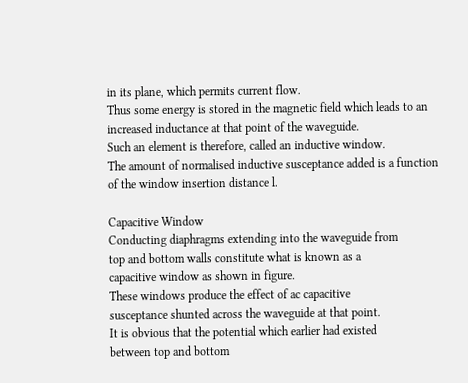in its plane, which permits current flow.
Thus some energy is stored in the magnetic field which leads to an
increased inductance at that point of the waveguide.
Such an element is therefore, called an inductive window.
The amount of normalised inductive susceptance added is a function
of the window insertion distance l.

Capacitive Window
Conducting diaphragms extending into the waveguide from
top and bottom walls constitute what is known as a
capacitive window as shown in figure.
These windows produce the effect of ac capacitive
susceptance shunted across the waveguide at that point.
It is obvious that the potential which earlier had existed
between top and bottom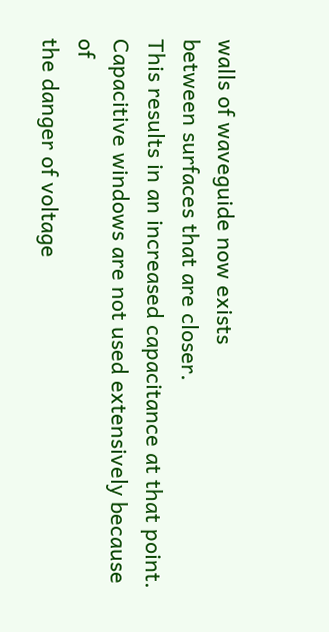walls of waveguide now exists
between surfaces that are closer.
This results in an increased capacitance at that point.
Capacitive windows are not used extensively because of
the danger of voltage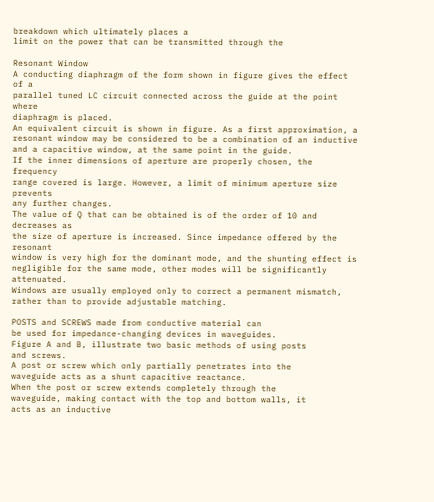breakdown which ultimately places a
limit on the power that can be transmitted through the

Resonant Window
A conducting diaphragm of the form shown in figure gives the effect of a
parallel tuned LC circuit connected across the guide at the point where
diaphragm is placed.
An equivalent circuit is shown in figure. As a first approximation, a
resonant window may be considered to be a combination of an inductive
and a capacitive window, at the same point in the guide.
If the inner dimensions of aperture are properly chosen, the frequency
range covered is large. However, a limit of minimum aperture size prevents
any further changes.
The value of Q that can be obtained is of the order of 10 and decreases as
the size of aperture is increased. Since impedance offered by the resonant
window is very high for the dominant mode, and the shunting effect is
negligible for the same mode, other modes will be significantly attenuated.
Windows are usually employed only to correct a permanent mismatch,
rather than to provide adjustable matching.

POSTS and SCREWS made from conductive material can
be used for impedance-changing devices in waveguides.
Figure A and B, illustrate two basic methods of using posts
and screws.
A post or screw which only partially penetrates into the
waveguide acts as a shunt capacitive reactance.
When the post or screw extends completely through the
waveguide, making contact with the top and bottom walls, it
acts as an inductive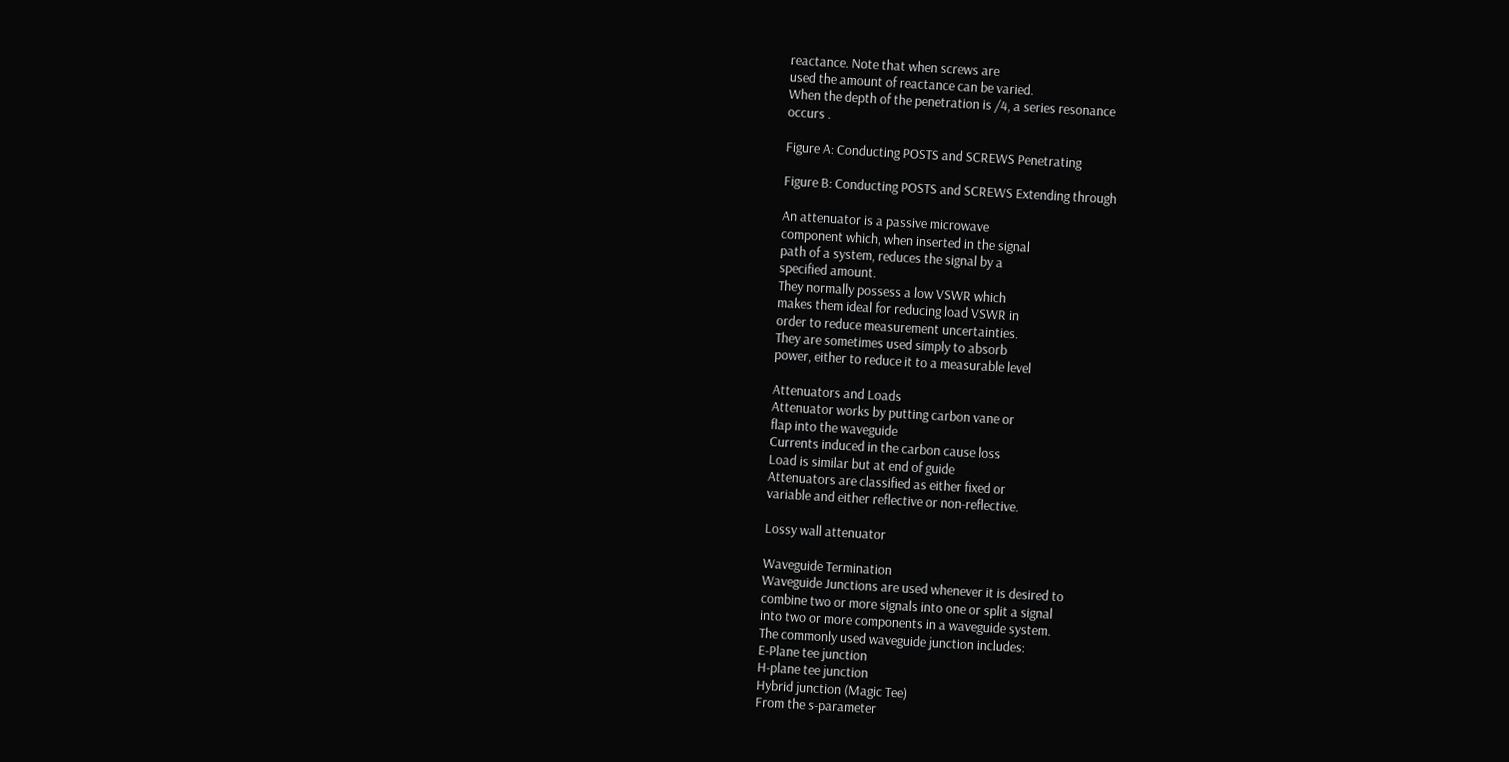reactance. Note that when screws are
used the amount of reactance can be varied.
When the depth of the penetration is /4, a series resonance
occurs .

Figure A: Conducting POSTS and SCREWS Penetrating

Figure B: Conducting POSTS and SCREWS Extending through

An attenuator is a passive microwave
component which, when inserted in the signal
path of a system, reduces the signal by a
specified amount.
They normally possess a low VSWR which
makes them ideal for reducing load VSWR in
order to reduce measurement uncertainties.
They are sometimes used simply to absorb
power, either to reduce it to a measurable level

Attenuators and Loads
Attenuator works by putting carbon vane or
flap into the waveguide
Currents induced in the carbon cause loss
Load is similar but at end of guide
Attenuators are classified as either fixed or
variable and either reflective or non-reflective.

Lossy wall attenuator

Waveguide Termination
Waveguide Junctions are used whenever it is desired to
combine two or more signals into one or split a signal
into two or more components in a waveguide system.
The commonly used waveguide junction includes:
E-Plane tee junction
H-plane tee junction
Hybrid junction (Magic Tee)
From the s-parameter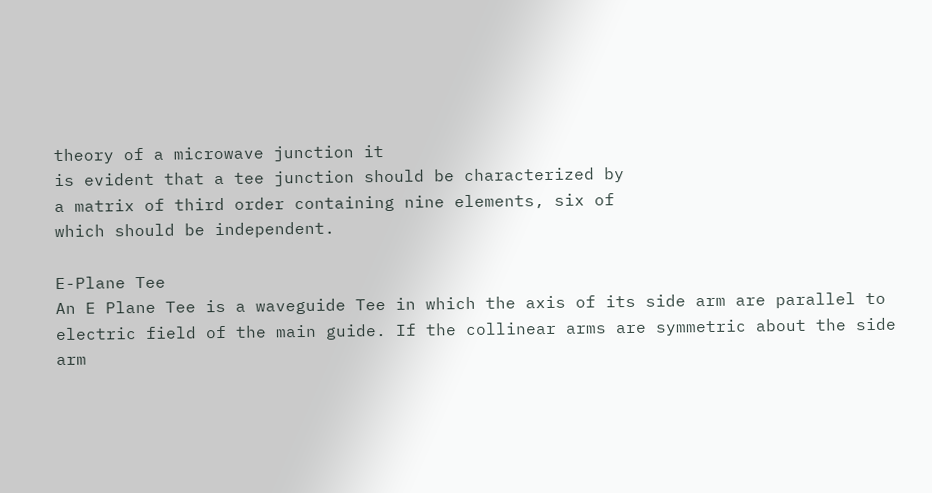theory of a microwave junction it
is evident that a tee junction should be characterized by
a matrix of third order containing nine elements, six of
which should be independent.

E-Plane Tee
An E Plane Tee is a waveguide Tee in which the axis of its side arm are parallel to
electric field of the main guide. If the collinear arms are symmetric about the side
arm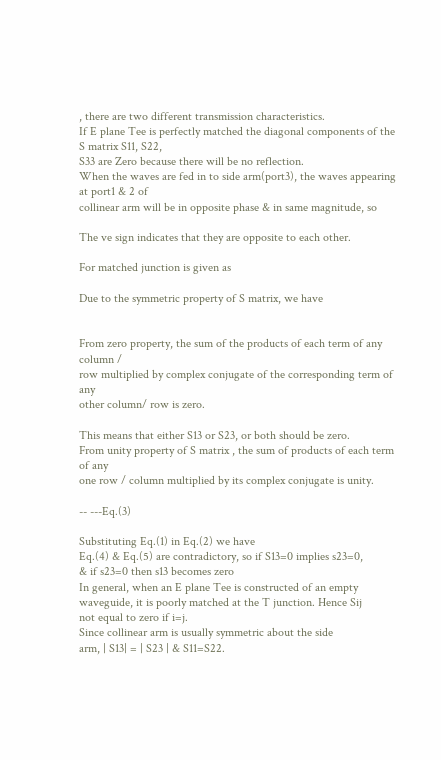, there are two different transmission characteristics.
If E plane Tee is perfectly matched the diagonal components of the S matrix S11, S22,
S33 are Zero because there will be no reflection.
When the waves are fed in to side arm(port3), the waves appearing at port1 & 2 of
collinear arm will be in opposite phase & in same magnitude, so

The ve sign indicates that they are opposite to each other.

For matched junction is given as

Due to the symmetric property of S matrix, we have


From zero property, the sum of the products of each term of any column /
row multiplied by complex conjugate of the corresponding term of any
other column/ row is zero.

This means that either S13 or S23, or both should be zero.
From unity property of S matrix , the sum of products of each term of any
one row / column multiplied by its complex conjugate is unity.

-- ---Eq.(3)

Substituting Eq.(1) in Eq.(2) we have
Eq.(4) & Eq.(5) are contradictory, so if S13=0 implies s23=0,
& if s23=0 then s13 becomes zero
In general, when an E plane Tee is constructed of an empty
waveguide, it is poorly matched at the T junction. Hence Sij
not equal to zero if i=j.
Since collinear arm is usually symmetric about the side
arm, | S13| = | S23 | & S11=S22.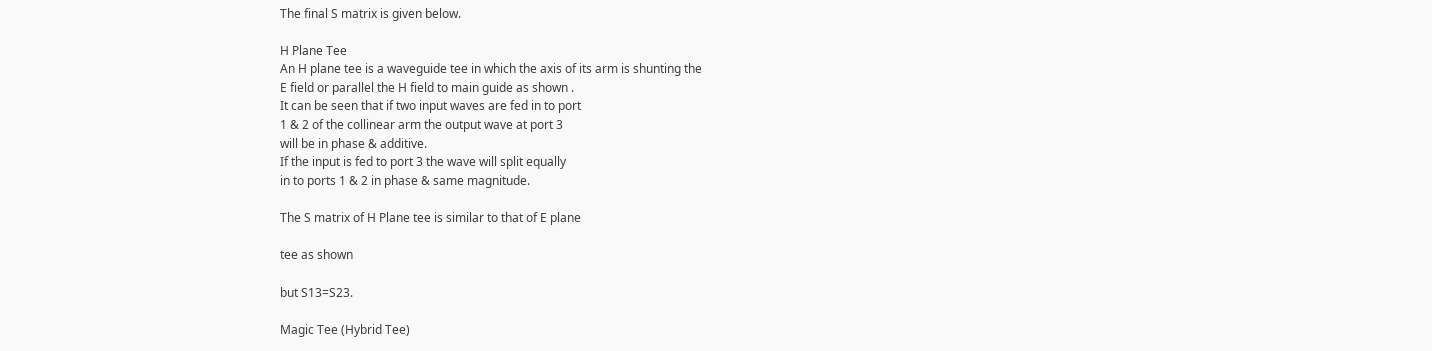The final S matrix is given below.

H Plane Tee
An H plane tee is a waveguide tee in which the axis of its arm is shunting the
E field or parallel the H field to main guide as shown .
It can be seen that if two input waves are fed in to port
1 & 2 of the collinear arm the output wave at port 3
will be in phase & additive.
If the input is fed to port 3 the wave will split equally
in to ports 1 & 2 in phase & same magnitude.

The S matrix of H Plane tee is similar to that of E plane

tee as shown

but S13=S23.

Magic Tee (Hybrid Tee)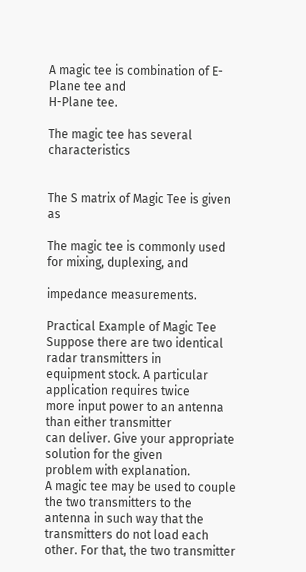A magic tee is combination of E-Plane tee and
H-Plane tee.

The magic tee has several characteristics


The S matrix of Magic Tee is given as

The magic tee is commonly used for mixing, duplexing, and

impedance measurements.

Practical Example of Magic Tee
Suppose there are two identical radar transmitters in
equipment stock. A particular application requires twice
more input power to an antenna than either transmitter
can deliver. Give your appropriate solution for the given
problem with explanation.
A magic tee may be used to couple the two transmitters to the
antenna in such way that the transmitters do not load each
other. For that, the two transmitter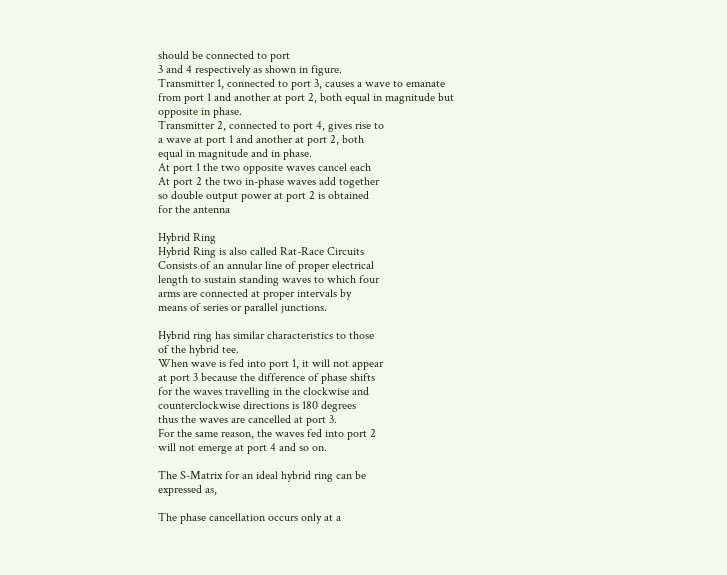should be connected to port
3 and 4 respectively as shown in figure.
Transmitter 1, connected to port 3, causes a wave to emanate
from port 1 and another at port 2, both equal in magnitude but
opposite in phase.
Transmitter 2, connected to port 4, gives rise to
a wave at port 1 and another at port 2, both
equal in magnitude and in phase.
At port 1 the two opposite waves cancel each
At port 2 the two in-phase waves add together
so double output power at port 2 is obtained
for the antenna

Hybrid Ring
Hybrid Ring is also called Rat-Race Circuits
Consists of an annular line of proper electrical
length to sustain standing waves to which four
arms are connected at proper intervals by
means of series or parallel junctions.

Hybrid ring has similar characteristics to those
of the hybrid tee.
When wave is fed into port 1, it will not appear
at port 3 because the difference of phase shifts
for the waves travelling in the clockwise and
counterclockwise directions is 180 degrees
thus the waves are cancelled at port 3.
For the same reason, the waves fed into port 2
will not emerge at port 4 and so on.

The S-Matrix for an ideal hybrid ring can be
expressed as,

The phase cancellation occurs only at a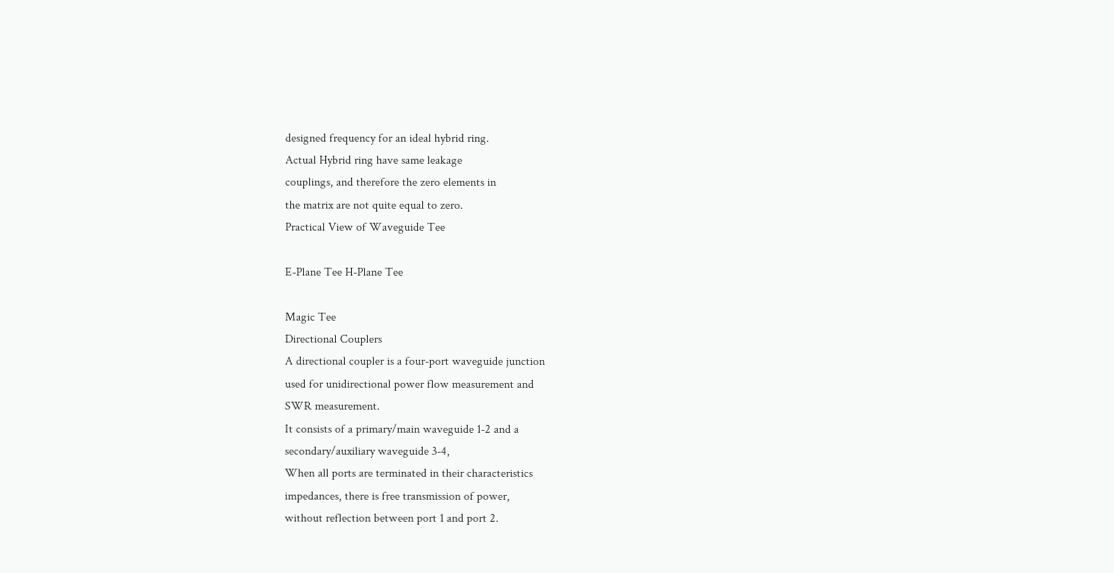designed frequency for an ideal hybrid ring.
Actual Hybrid ring have same leakage
couplings, and therefore the zero elements in
the matrix are not quite equal to zero.
Practical View of Waveguide Tee

E-Plane Tee H-Plane Tee

Magic Tee
Directional Couplers
A directional coupler is a four-port waveguide junction
used for unidirectional power flow measurement and
SWR measurement.
It consists of a primary/main waveguide 1-2 and a
secondary/auxiliary waveguide 3-4,
When all ports are terminated in their characteristics
impedances, there is free transmission of power,
without reflection between port 1 and port 2.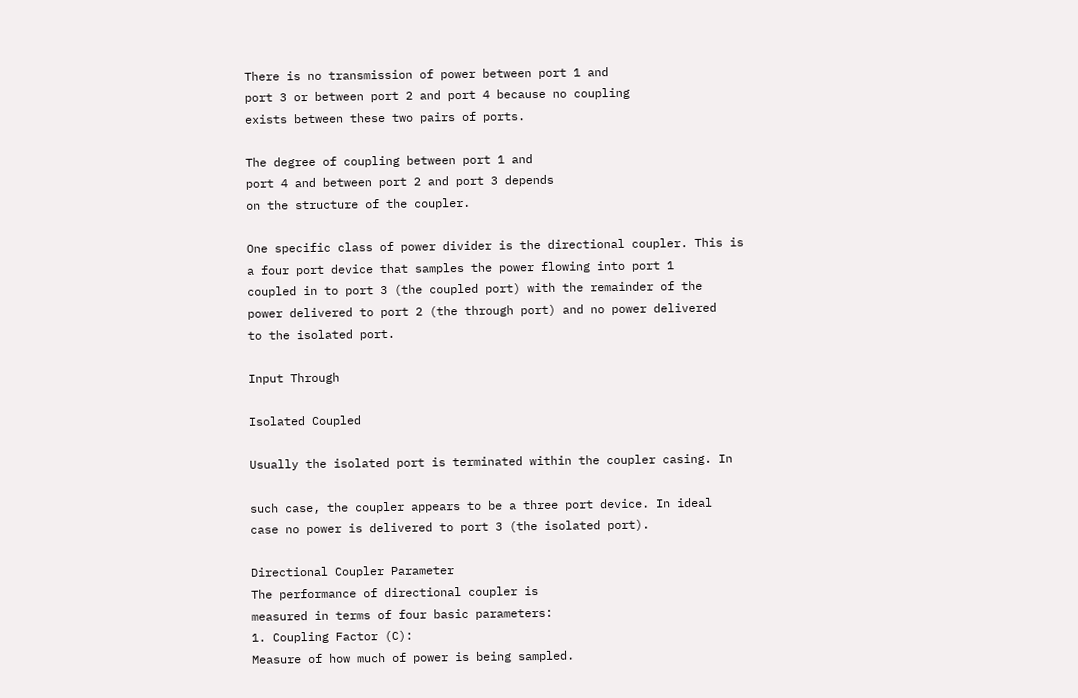There is no transmission of power between port 1 and
port 3 or between port 2 and port 4 because no coupling
exists between these two pairs of ports.

The degree of coupling between port 1 and
port 4 and between port 2 and port 3 depends
on the structure of the coupler.

One specific class of power divider is the directional coupler. This is
a four port device that samples the power flowing into port 1
coupled in to port 3 (the coupled port) with the remainder of the
power delivered to port 2 (the through port) and no power delivered
to the isolated port.

Input Through

Isolated Coupled

Usually the isolated port is terminated within the coupler casing. In

such case, the coupler appears to be a three port device. In ideal
case no power is delivered to port 3 (the isolated port).

Directional Coupler Parameter
The performance of directional coupler is
measured in terms of four basic parameters:
1. Coupling Factor (C):
Measure of how much of power is being sampled.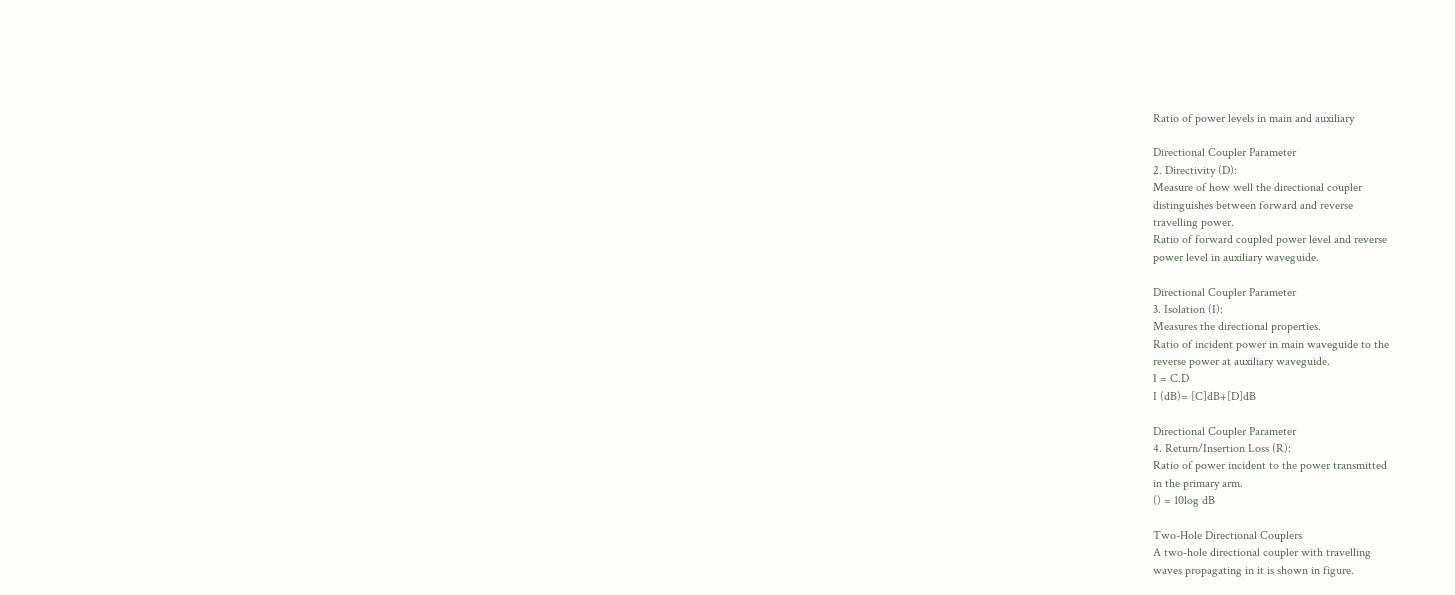Ratio of power levels in main and auxiliary

Directional Coupler Parameter
2. Directivity (D):
Measure of how well the directional coupler
distinguishes between forward and reverse
travelling power.
Ratio of forward coupled power level and reverse
power level in auxiliary waveguide.

Directional Coupler Parameter
3. Isolation (I):
Measures the directional properties.
Ratio of incident power in main waveguide to the
reverse power at auxiliary waveguide.
I = C.D
I (dB)= [C]dB+[D]dB

Directional Coupler Parameter
4. Return/Insertion Loss (R):
Ratio of power incident to the power transmitted
in the primary arm.
() = 10log dB

Two-Hole Directional Couplers
A two-hole directional coupler with travelling
waves propagating in it is shown in figure.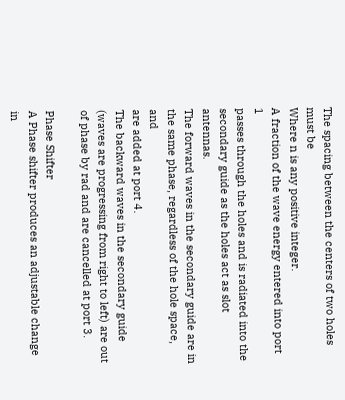The spacing between the centers of two holes
must be
Where n is any positive integer.
A fraction of the wave energy entered into port 1
passes through the holes and is radiated into the
secondary guide as the holes act as slot antennas.
The forward waves in the secondary guide are in
the same phase, regardless of the hole space, and
are added at port 4.
The backward waves in the secondary guide
(waves are progressing from right to left) are out
of phase by rad and are cancelled at port 3.

Phase Shifter
A Phase shifter produces an adjustable change in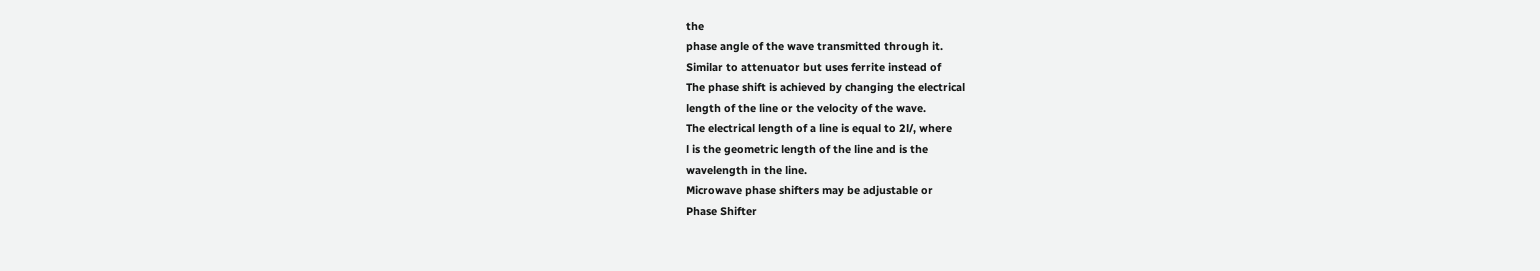the
phase angle of the wave transmitted through it.
Similar to attenuator but uses ferrite instead of
The phase shift is achieved by changing the electrical
length of the line or the velocity of the wave.
The electrical length of a line is equal to 2l/, where
l is the geometric length of the line and is the
wavelength in the line.
Microwave phase shifters may be adjustable or
Phase Shifter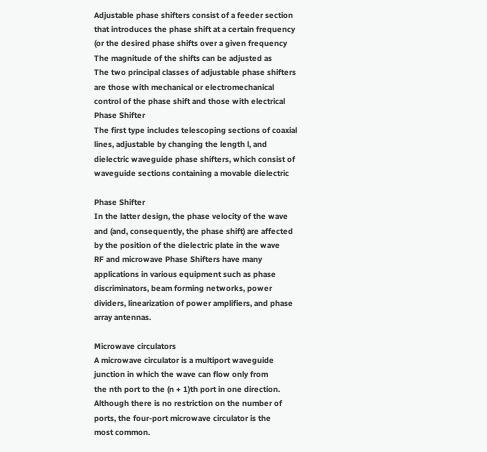Adjustable phase shifters consist of a feeder section
that introduces the phase shift at a certain frequency
(or the desired phase shifts over a given frequency
The magnitude of the shifts can be adjusted as
The two principal classes of adjustable phase shifters
are those with mechanical or electromechanical
control of the phase shift and those with electrical
Phase Shifter
The first type includes telescoping sections of coaxial
lines, adjustable by changing the length l, and
dielectric waveguide phase shifters, which consist of
waveguide sections containing a movable dielectric

Phase Shifter
In the latter design, the phase velocity of the wave
and (and, consequently, the phase shift) are affected
by the position of the dielectric plate in the wave
RF and microwave Phase Shifters have many
applications in various equipment such as phase
discriminators, beam forming networks, power
dividers, linearization of power amplifiers, and phase
array antennas.

Microwave circulators
A microwave circulator is a multiport waveguide
junction in which the wave can flow only from
the nth port to the (n + 1)th port in one direction.
Although there is no restriction on the number of
ports, the four-port microwave circulator is the
most common.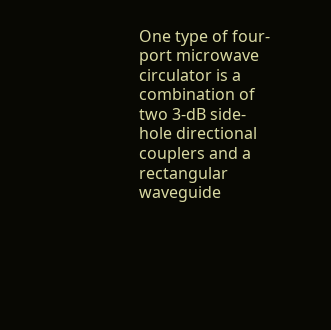One type of four-port microwave circulator is a
combination of two 3-dB side-hole directional
couplers and a rectangular waveguide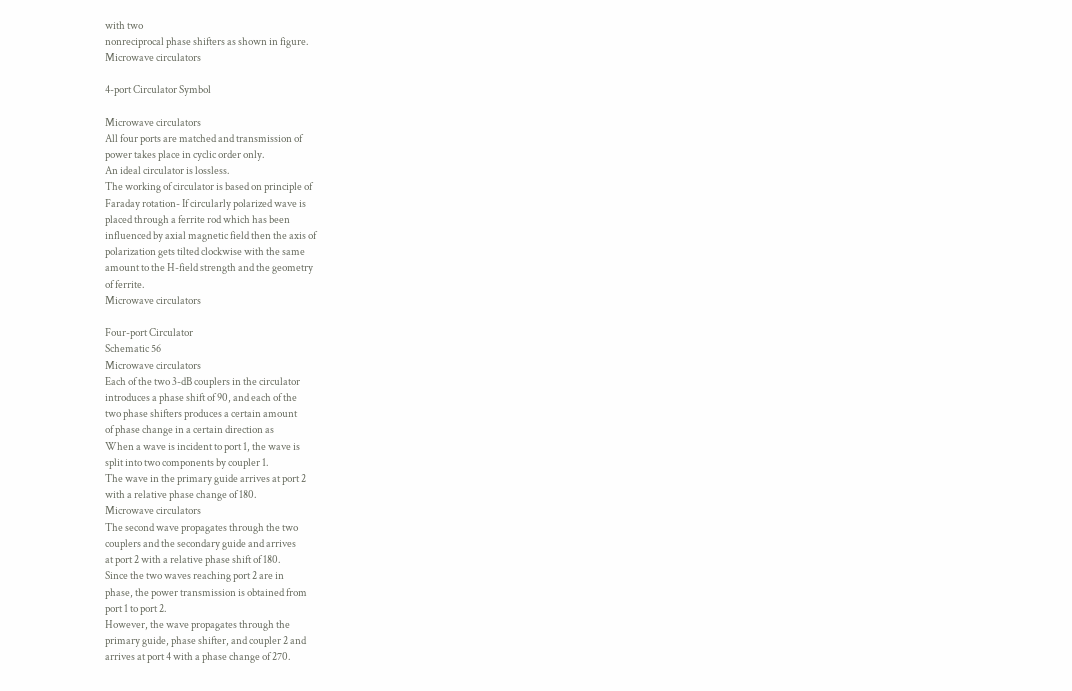with two
nonreciprocal phase shifters as shown in figure.
Microwave circulators

4-port Circulator Symbol

Microwave circulators
All four ports are matched and transmission of
power takes place in cyclic order only.
An ideal circulator is lossless.
The working of circulator is based on principle of
Faraday rotation- If circularly polarized wave is
placed through a ferrite rod which has been
influenced by axial magnetic field then the axis of
polarization gets tilted clockwise with the same
amount to the H-field strength and the geometry
of ferrite.
Microwave circulators

Four-port Circulator
Schematic 56
Microwave circulators
Each of the two 3-dB couplers in the circulator
introduces a phase shift of 90, and each of the
two phase shifters produces a certain amount
of phase change in a certain direction as
When a wave is incident to port 1, the wave is
split into two components by coupler 1.
The wave in the primary guide arrives at port 2
with a relative phase change of 180.
Microwave circulators
The second wave propagates through the two
couplers and the secondary guide and arrives
at port 2 with a relative phase shift of 180.
Since the two waves reaching port 2 are in
phase, the power transmission is obtained from
port 1 to port 2.
However, the wave propagates through the
primary guide, phase shifter, and coupler 2 and
arrives at port 4 with a phase change of 270.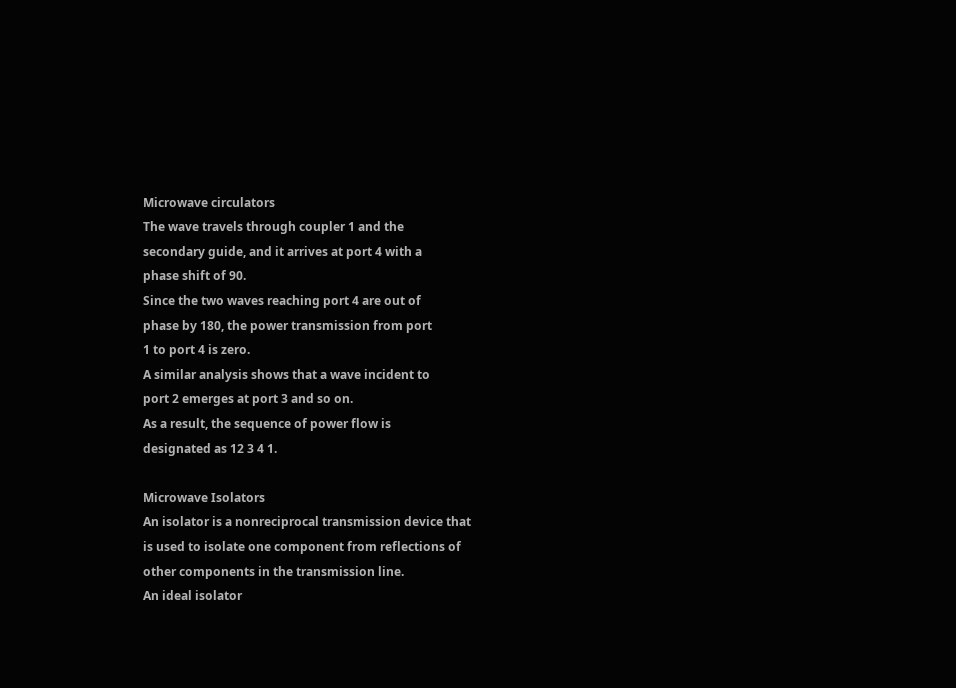Microwave circulators
The wave travels through coupler 1 and the
secondary guide, and it arrives at port 4 with a
phase shift of 90.
Since the two waves reaching port 4 are out of
phase by 180, the power transmission from port
1 to port 4 is zero.
A similar analysis shows that a wave incident to
port 2 emerges at port 3 and so on.
As a result, the sequence of power flow is
designated as 12 3 4 1.

Microwave Isolators
An isolator is a nonreciprocal transmission device that
is used to isolate one component from reflections of
other components in the transmission line.
An ideal isolator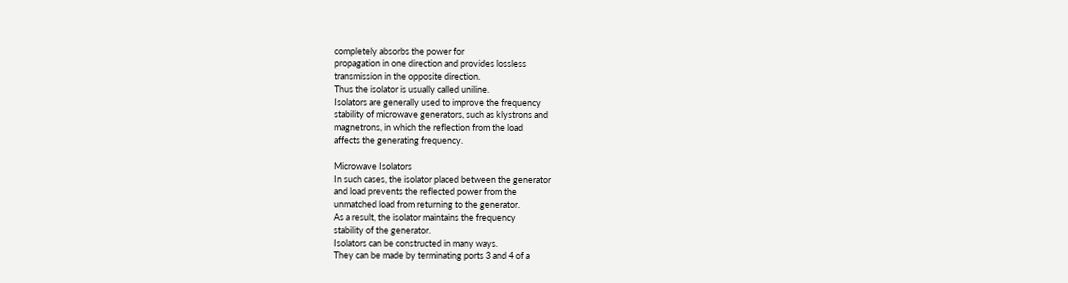completely absorbs the power for
propagation in one direction and provides lossless
transmission in the opposite direction.
Thus the isolator is usually called uniline.
Isolators are generally used to improve the frequency
stability of microwave generators, such as klystrons and
magnetrons, in which the reflection from the load
affects the generating frequency.

Microwave Isolators
In such cases, the isolator placed between the generator
and load prevents the reflected power from the
unmatched load from returning to the generator.
As a result, the isolator maintains the frequency
stability of the generator.
Isolators can be constructed in many ways.
They can be made by terminating ports 3 and 4 of a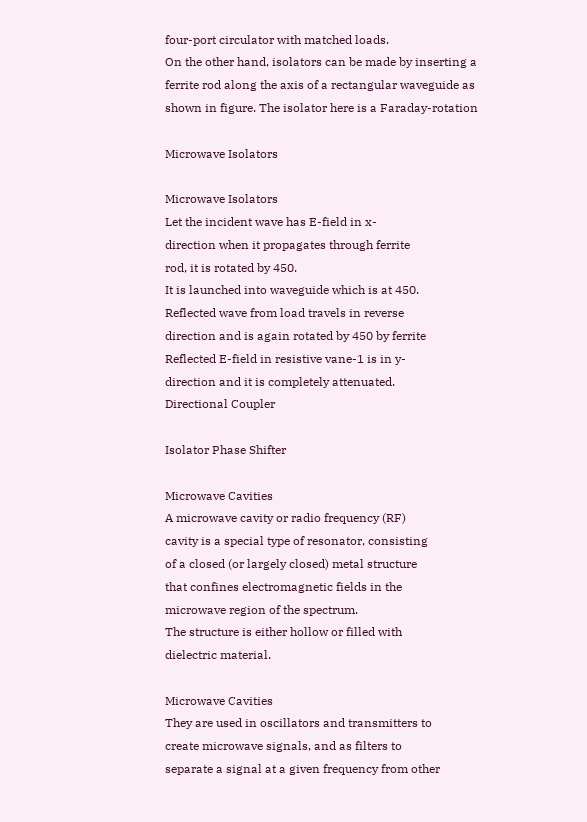four-port circulator with matched loads.
On the other hand, isolators can be made by inserting a
ferrite rod along the axis of a rectangular waveguide as
shown in figure. The isolator here is a Faraday-rotation

Microwave Isolators

Microwave Isolators
Let the incident wave has E-field in x-
direction when it propagates through ferrite
rod, it is rotated by 450.
It is launched into waveguide which is at 450.
Reflected wave from load travels in reverse
direction and is again rotated by 450 by ferrite
Reflected E-field in resistive vane-1 is in y-
direction and it is completely attenuated.
Directional Coupler

Isolator Phase Shifter

Microwave Cavities
A microwave cavity or radio frequency (RF)
cavity is a special type of resonator, consisting
of a closed (or largely closed) metal structure
that confines electromagnetic fields in the
microwave region of the spectrum.
The structure is either hollow or filled with
dielectric material.

Microwave Cavities
They are used in oscillators and transmitters to
create microwave signals, and as filters to
separate a signal at a given frequency from other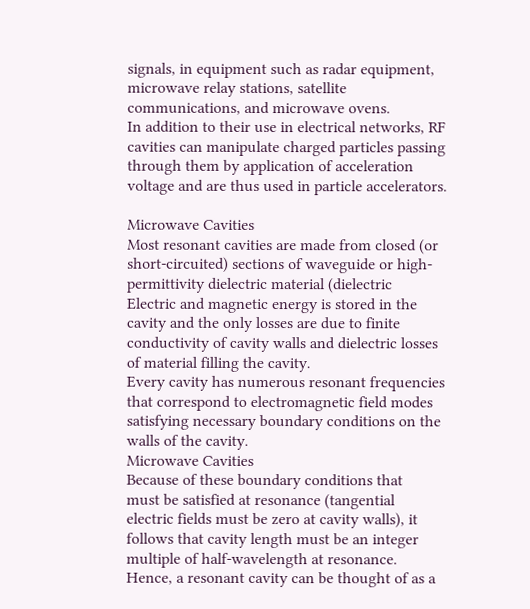signals, in equipment such as radar equipment,
microwave relay stations, satellite
communications, and microwave ovens.
In addition to their use in electrical networks, RF
cavities can manipulate charged particles passing
through them by application of acceleration
voltage and are thus used in particle accelerators.

Microwave Cavities
Most resonant cavities are made from closed (or
short-circuited) sections of waveguide or high-
permittivity dielectric material (dielectric
Electric and magnetic energy is stored in the
cavity and the only losses are due to finite
conductivity of cavity walls and dielectric losses
of material filling the cavity.
Every cavity has numerous resonant frequencies
that correspond to electromagnetic field modes
satisfying necessary boundary conditions on the
walls of the cavity.
Microwave Cavities
Because of these boundary conditions that
must be satisfied at resonance (tangential
electric fields must be zero at cavity walls), it
follows that cavity length must be an integer
multiple of half-wavelength at resonance.
Hence, a resonant cavity can be thought of as a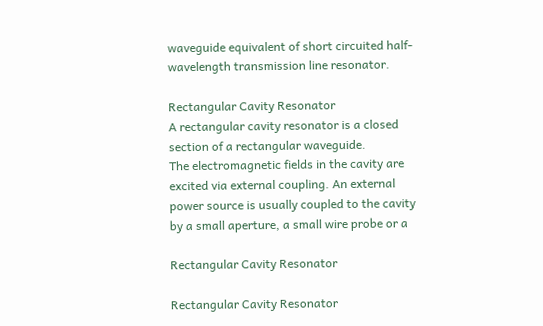waveguide equivalent of short circuited half-
wavelength transmission line resonator.

Rectangular Cavity Resonator
A rectangular cavity resonator is a closed
section of a rectangular waveguide.
The electromagnetic fields in the cavity are
excited via external coupling. An external
power source is usually coupled to the cavity
by a small aperture, a small wire probe or a

Rectangular Cavity Resonator

Rectangular Cavity Resonator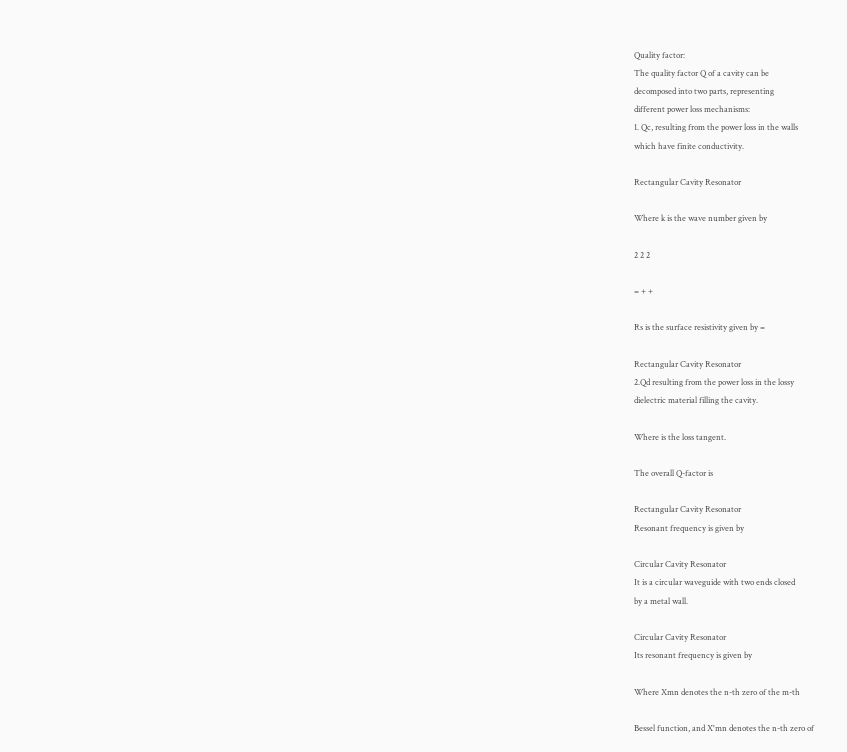Quality factor:
The quality factor Q of a cavity can be
decomposed into two parts, representing
different power loss mechanisms:
1. Qc, resulting from the power loss in the walls
which have finite conductivity.

Rectangular Cavity Resonator

Where k is the wave number given by

2 2 2

= + +

Rs is the surface resistivity given by =

Rectangular Cavity Resonator
2.Qd resulting from the power loss in the lossy
dielectric material filling the cavity.

Where is the loss tangent.

The overall Q-factor is

Rectangular Cavity Resonator
Resonant frequency is given by

Circular Cavity Resonator
It is a circular waveguide with two ends closed
by a metal wall.

Circular Cavity Resonator
Its resonant frequency is given by

Where Xmn denotes the n-th zero of the m-th

Bessel function, and X'mn denotes the n-th zero of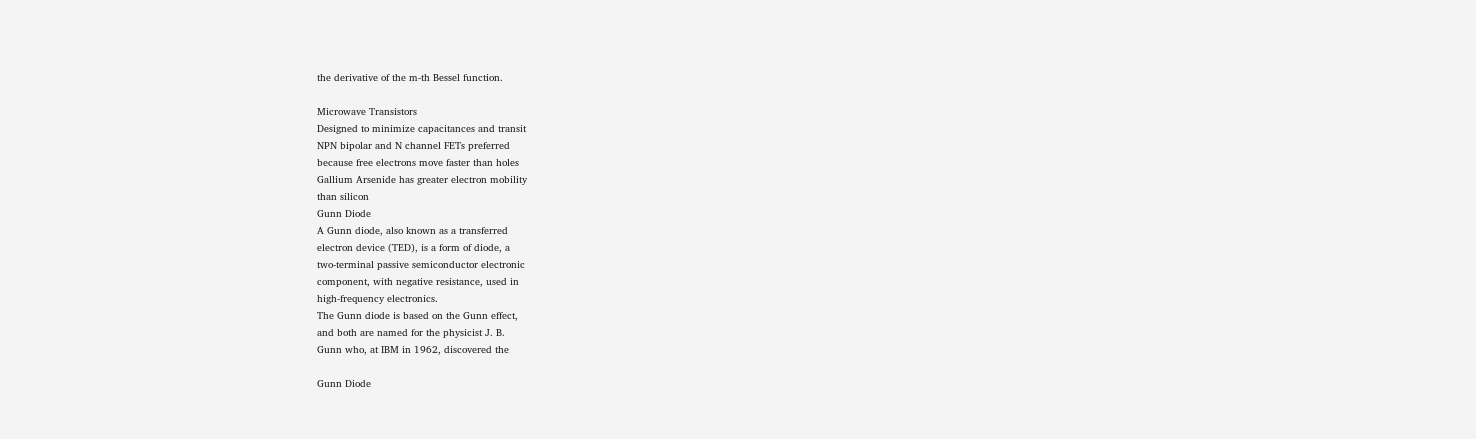the derivative of the m-th Bessel function.

Microwave Transistors
Designed to minimize capacitances and transit
NPN bipolar and N channel FETs preferred
because free electrons move faster than holes
Gallium Arsenide has greater electron mobility
than silicon
Gunn Diode
A Gunn diode, also known as a transferred
electron device (TED), is a form of diode, a
two-terminal passive semiconductor electronic
component, with negative resistance, used in
high-frequency electronics.
The Gunn diode is based on the Gunn effect,
and both are named for the physicist J. B.
Gunn who, at IBM in 1962, discovered the

Gunn Diode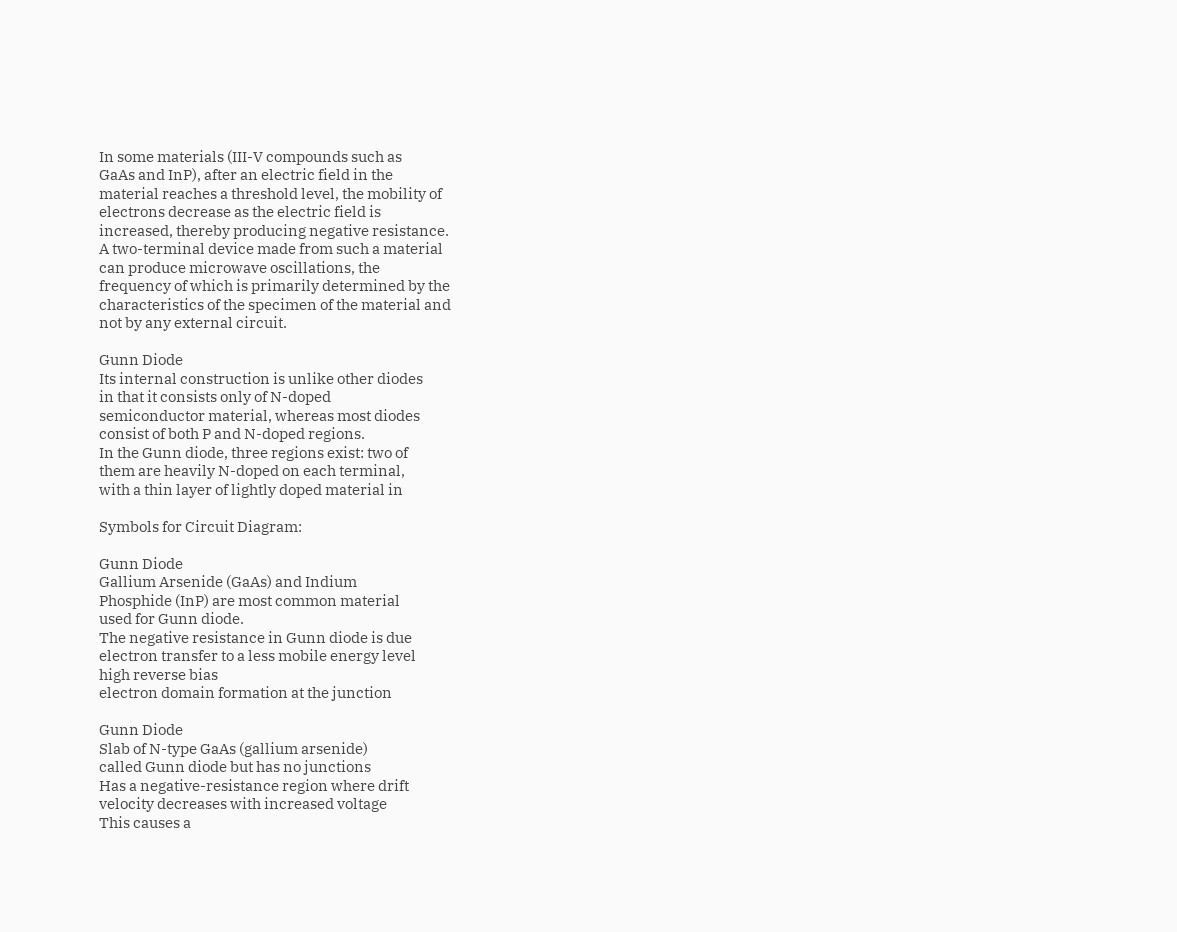In some materials (III-V compounds such as
GaAs and InP), after an electric field in the
material reaches a threshold level, the mobility of
electrons decrease as the electric field is
increased, thereby producing negative resistance.
A two-terminal device made from such a material
can produce microwave oscillations, the
frequency of which is primarily determined by the
characteristics of the specimen of the material and
not by any external circuit.

Gunn Diode
Its internal construction is unlike other diodes
in that it consists only of N-doped
semiconductor material, whereas most diodes
consist of both P and N-doped regions.
In the Gunn diode, three regions exist: two of
them are heavily N-doped on each terminal,
with a thin layer of lightly doped material in

Symbols for Circuit Diagram:

Gunn Diode
Gallium Arsenide (GaAs) and Indium
Phosphide (InP) are most common material
used for Gunn diode.
The negative resistance in Gunn diode is due
electron transfer to a less mobile energy level
high reverse bias
electron domain formation at the junction

Gunn Diode
Slab of N-type GaAs (gallium arsenide)
called Gunn diode but has no junctions
Has a negative-resistance region where drift
velocity decreases with increased voltage
This causes a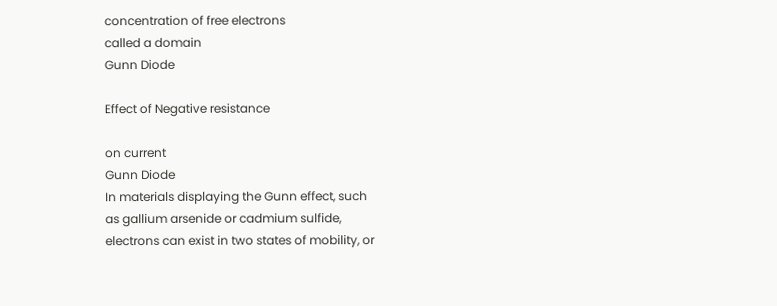concentration of free electrons
called a domain
Gunn Diode

Effect of Negative resistance

on current
Gunn Diode
In materials displaying the Gunn effect, such
as gallium arsenide or cadmium sulfide,
electrons can exist in two states of mobility, or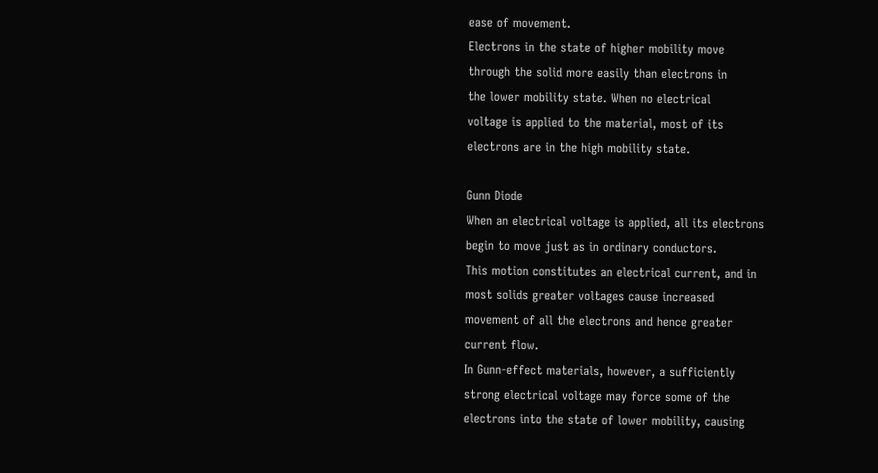ease of movement.
Electrons in the state of higher mobility move
through the solid more easily than electrons in
the lower mobility state. When no electrical
voltage is applied to the material, most of its
electrons are in the high mobility state.

Gunn Diode
When an electrical voltage is applied, all its electrons
begin to move just as in ordinary conductors.
This motion constitutes an electrical current, and in
most solids greater voltages cause increased
movement of all the electrons and hence greater
current flow.
In Gunn-effect materials, however, a sufficiently
strong electrical voltage may force some of the
electrons into the state of lower mobility, causing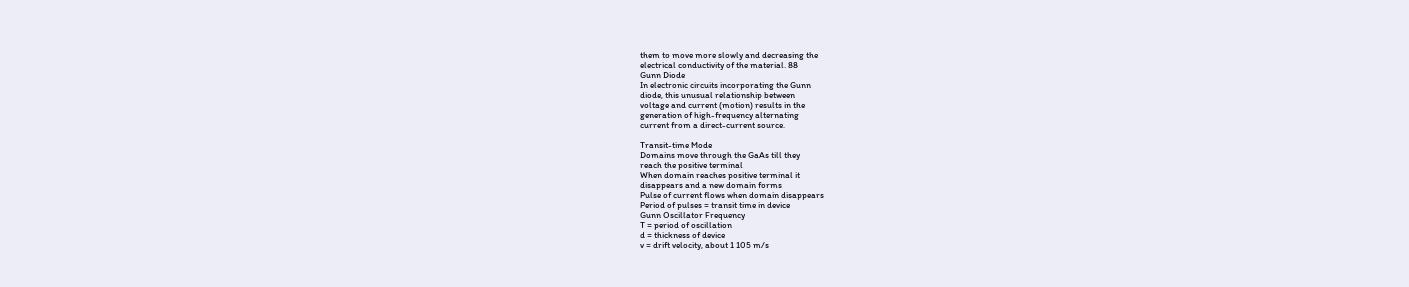them to move more slowly and decreasing the
electrical conductivity of the material. 88
Gunn Diode
In electronic circuits incorporating the Gunn
diode, this unusual relationship between
voltage and current (motion) results in the
generation of high-frequency alternating
current from a direct-current source.

Transit-time Mode
Domains move through the GaAs till they
reach the positive terminal
When domain reaches positive terminal it
disappears and a new domain forms
Pulse of current flows when domain disappears
Period of pulses = transit time in device
Gunn Oscillator Frequency
T = period of oscillation
d = thickness of device
v = drift velocity, about 1 105 m/s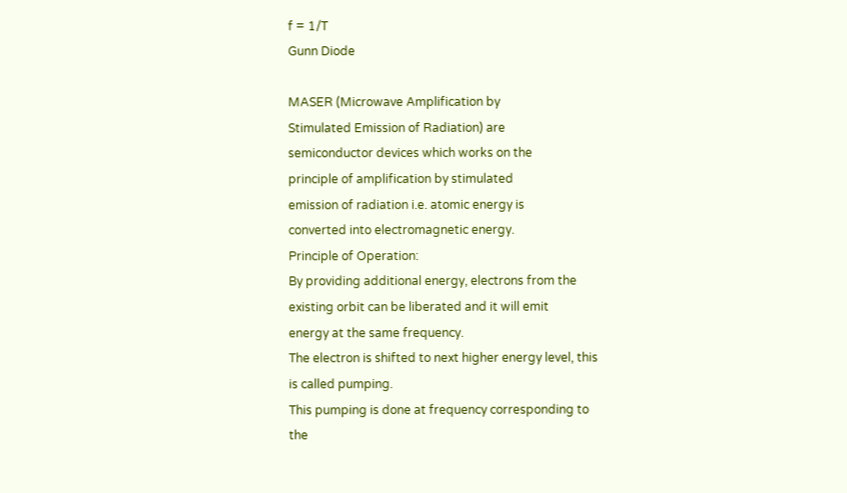f = 1/T
Gunn Diode

MASER (Microwave Amplification by
Stimulated Emission of Radiation) are
semiconductor devices which works on the
principle of amplification by stimulated
emission of radiation i.e. atomic energy is
converted into electromagnetic energy.
Principle of Operation:
By providing additional energy, electrons from the
existing orbit can be liberated and it will emit
energy at the same frequency.
The electron is shifted to next higher energy level, this
is called pumping.
This pumping is done at frequency corresponding to
the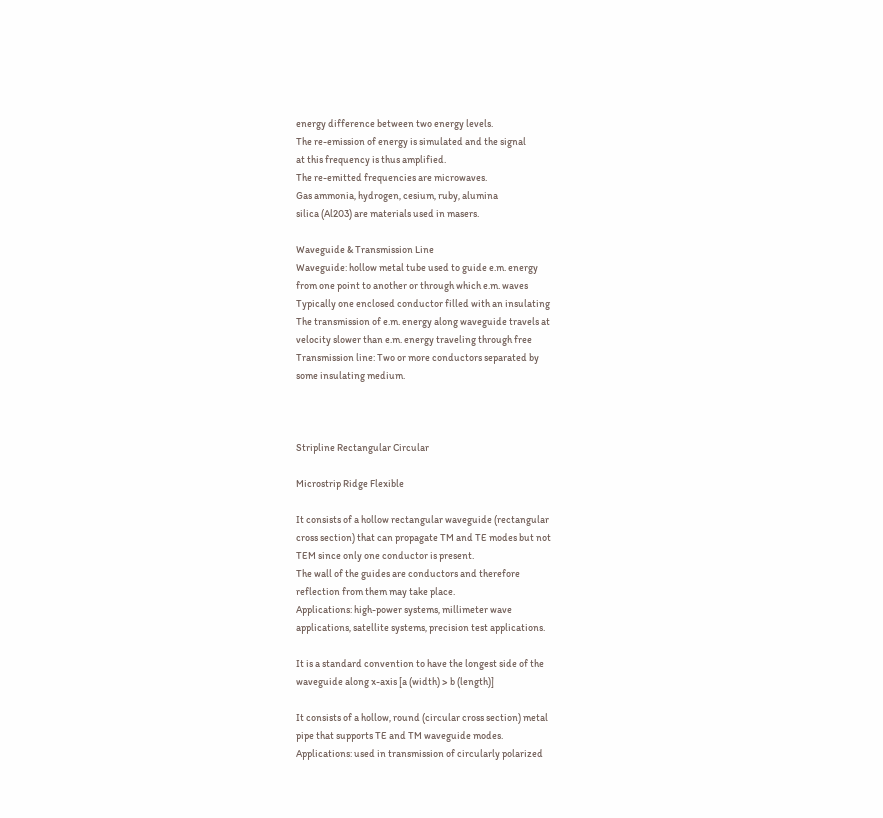energy difference between two energy levels.
The re-emission of energy is simulated and the signal
at this frequency is thus amplified.
The re-emitted frequencies are microwaves.
Gas ammonia, hydrogen, cesium, ruby, alumina
silica (Al203) are materials used in masers.

Waveguide & Transmission Line
Waveguide: hollow metal tube used to guide e.m. energy
from one point to another or through which e.m. waves
Typically one enclosed conductor filled with an insulating
The transmission of e.m. energy along waveguide travels at
velocity slower than e.m. energy traveling through free
Transmission line: Two or more conductors separated by
some insulating medium.



Stripline Rectangular Circular

Microstrip Ridge Flexible

It consists of a hollow rectangular waveguide (rectangular
cross section) that can propagate TM and TE modes but not
TEM since only one conductor is present.
The wall of the guides are conductors and therefore
reflection from them may take place.
Applications: high-power systems, millimeter wave
applications, satellite systems, precision test applications.

It is a standard convention to have the longest side of the
waveguide along x-axis [a (width) > b (length)]

It consists of a hollow, round (circular cross section) metal
pipe that supports TE and TM waveguide modes.
Applications: used in transmission of circularly polarized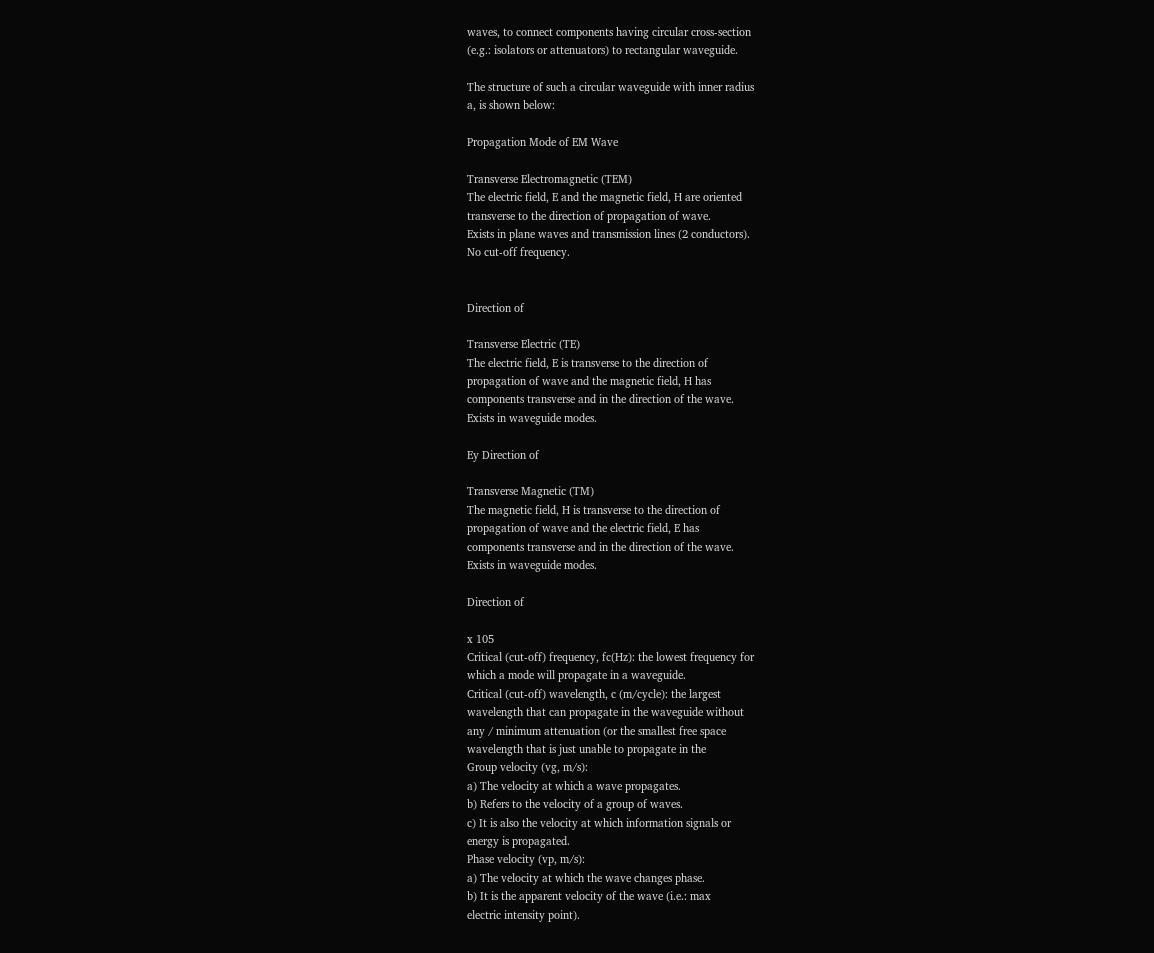waves, to connect components having circular cross-section
(e.g.: isolators or attenuators) to rectangular waveguide.

The structure of such a circular waveguide with inner radius
a, is shown below:

Propagation Mode of EM Wave

Transverse Electromagnetic (TEM)
The electric field, E and the magnetic field, H are oriented
transverse to the direction of propagation of wave.
Exists in plane waves and transmission lines (2 conductors).
No cut-off frequency.


Direction of

Transverse Electric (TE)
The electric field, E is transverse to the direction of
propagation of wave and the magnetic field, H has
components transverse and in the direction of the wave.
Exists in waveguide modes.

Ey Direction of

Transverse Magnetic (TM)
The magnetic field, H is transverse to the direction of
propagation of wave and the electric field, E has
components transverse and in the direction of the wave.
Exists in waveguide modes.

Direction of

x 105
Critical (cut-off) frequency, fc(Hz): the lowest frequency for
which a mode will propagate in a waveguide.
Critical (cut-off) wavelength, c (m/cycle): the largest
wavelength that can propagate in the waveguide without
any / minimum attenuation (or the smallest free space
wavelength that is just unable to propagate in the
Group velocity (vg, m/s):
a) The velocity at which a wave propagates.
b) Refers to the velocity of a group of waves.
c) It is also the velocity at which information signals or
energy is propagated.
Phase velocity (vp, m/s):
a) The velocity at which the wave changes phase.
b) It is the apparent velocity of the wave (i.e.: max
electric intensity point).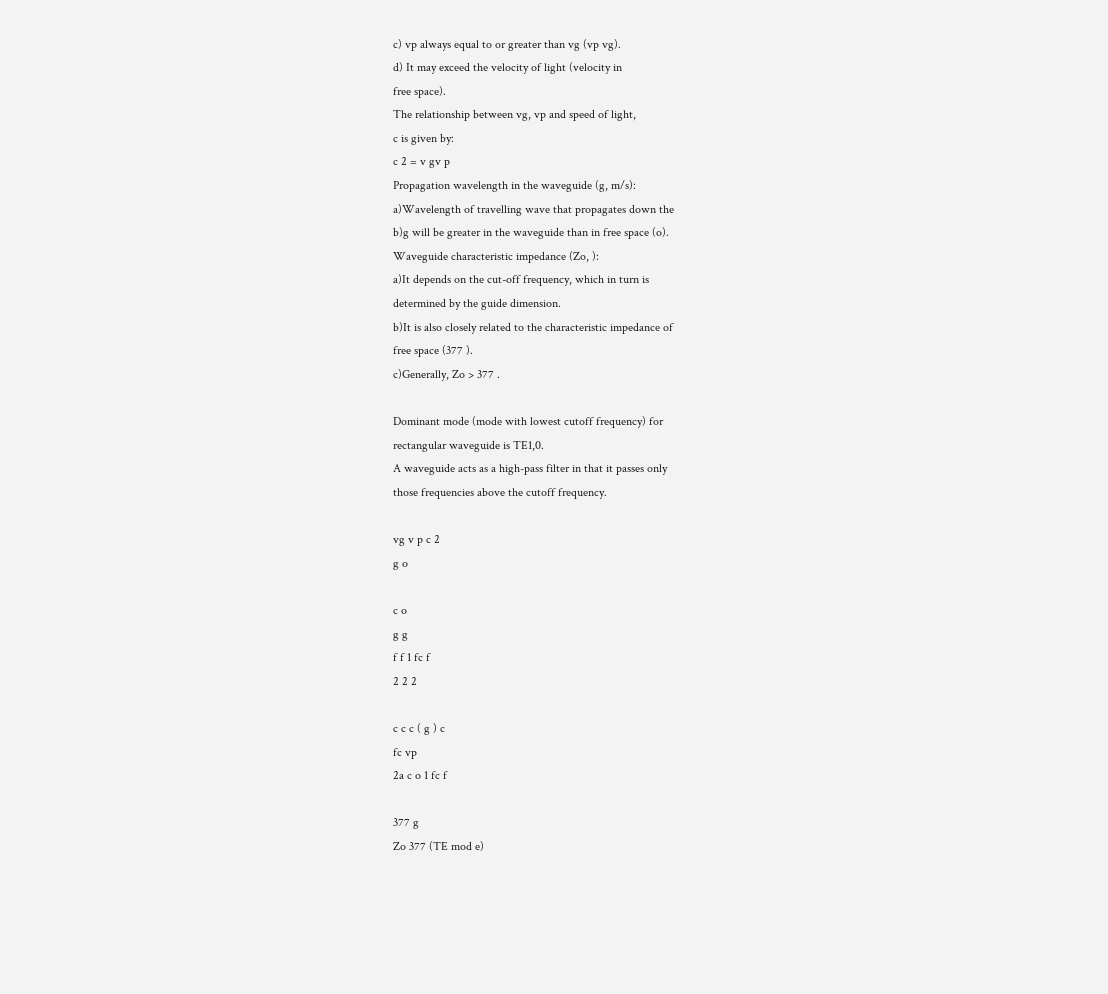c) vp always equal to or greater than vg (vp vg).
d) It may exceed the velocity of light (velocity in
free space).
The relationship between vg, vp and speed of light,
c is given by:
c 2 = v gv p
Propagation wavelength in the waveguide (g, m/s):
a)Wavelength of travelling wave that propagates down the
b)g will be greater in the waveguide than in free space (o).
Waveguide characteristic impedance (Zo, ):
a)It depends on the cut-off frequency, which in turn is
determined by the guide dimension.
b)It is also closely related to the characteristic impedance of
free space (377 ).
c)Generally, Zo > 377 .

Dominant mode (mode with lowest cutoff frequency) for
rectangular waveguide is TE1,0.
A waveguide acts as a high-pass filter in that it passes only
those frequencies above the cutoff frequency.

vg v p c 2
g o

c o
g g
f f 1 fc f
2 2 2

c c c ( g ) c
fc vp
2a c o 1 fc f

377 g
Zo 377 (TE mod e)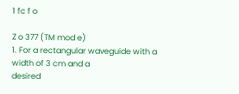1 fc f o

Z o 377 (TM mod e)
1. For a rectangular waveguide with a width of 3 cm and a
desired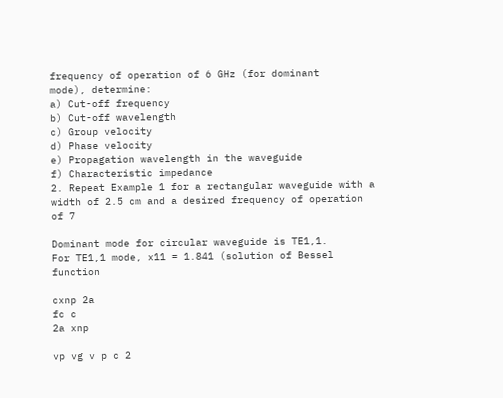frequency of operation of 6 GHz (for dominant
mode), determine:
a) Cut-off frequency
b) Cut-off wavelength
c) Group velocity
d) Phase velocity
e) Propagation wavelength in the waveguide
f) Characteristic impedance
2. Repeat Example 1 for a rectangular waveguide with a
width of 2.5 cm and a desired frequency of operation of 7

Dominant mode for circular waveguide is TE1,1.
For TE1,1 mode, x11 = 1.841 (solution of Bessel function

cxnp 2a
fc c
2a xnp

vp vg v p c 2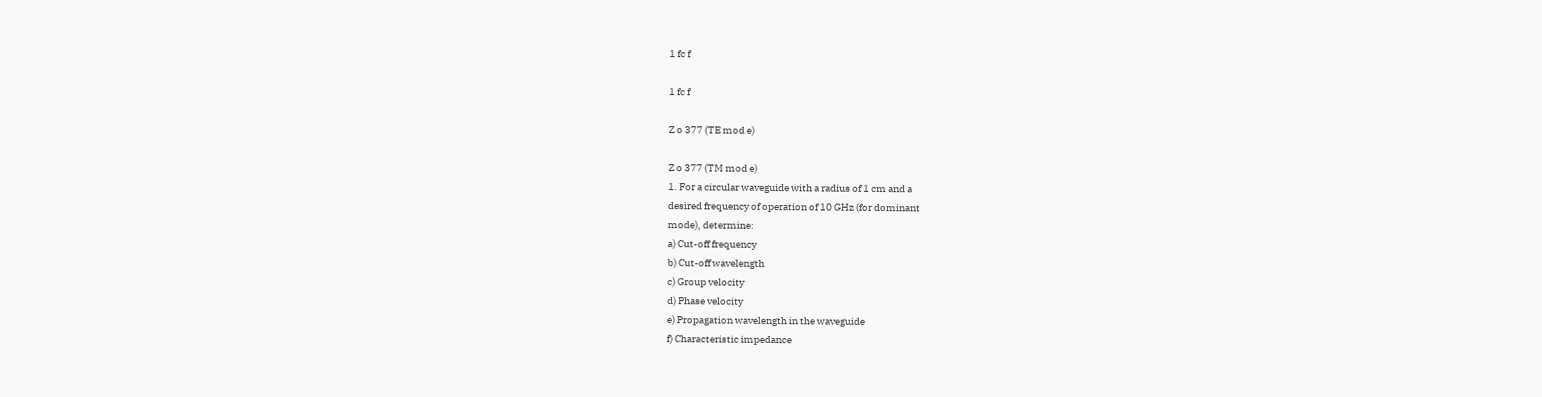1 fc f

1 fc f

Z o 377 (TE mod e)

Z o 377 (TM mod e)
1. For a circular waveguide with a radius of 1 cm and a
desired frequency of operation of 10 GHz (for dominant
mode), determine:
a) Cut-off frequency
b) Cut-off wavelength
c) Group velocity
d) Phase velocity
e) Propagation wavelength in the waveguide
f) Characteristic impedance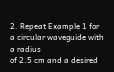2. Repeat Example 1 for a circular waveguide with a radius
of 2.5 cm and a desired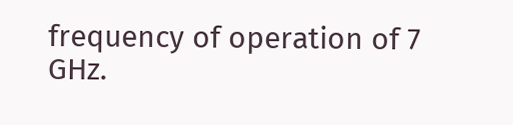frequency of operation of 7 GHz.